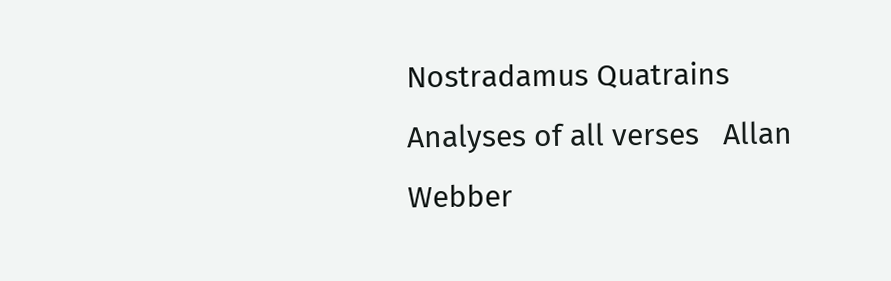Nostradamus Quatrains Analyses of all verses   Allan Webber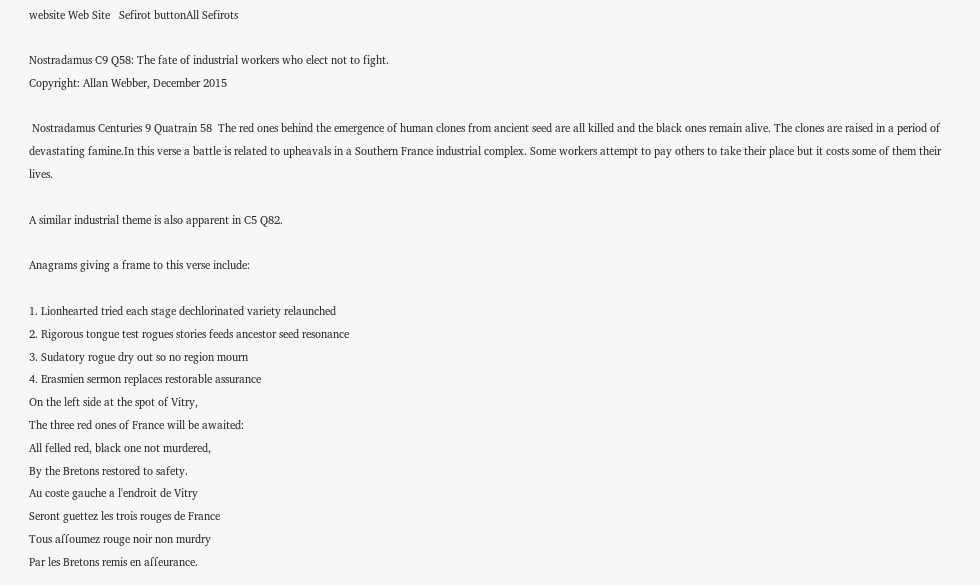website Web Site   Sefirot buttonAll Sefirots

Nostradamus C9 Q58: The fate of industrial workers who elect not to fight.
Copyright: Allan Webber, December 2015

 Nostradamus Centuries 9 Quatrain 58  The red ones behind the emergence of human clones from ancient seed are all killed and the black ones remain alive. The clones are raised in a period of devastating famine.In this verse a battle is related to upheavals in a Southern France industrial complex. Some workers attempt to pay others to take their place but it costs some of them their lives.

A similar industrial theme is also apparent in C5 Q82.

Anagrams giving a frame to this verse include:

1. Lionhearted tried each stage dechlorinated variety relaunched
2. Rigorous tongue test rogues stories feeds ancestor seed resonance
3. Sudatory rogue dry out so no region mourn
4. Erasmien sermon replaces restorable assurance
On the left side at the spot of Vitry,
The three red ones of France will be awaited:
All felled red, black one not murdered,
By the Bretons restored to safety.
Au coste gauche a l'endroit de Vitry
Seront guettez les trois rouges de France
Tous aſſoumez rouge noir non murdry
Par les Bretons remis en aſſeurance.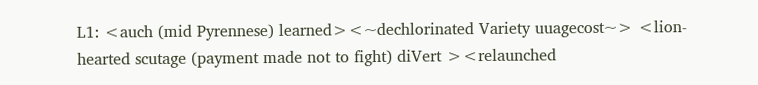L1: <auch (mid Pyrennese) learned><~dechlorinated Variety uuagecost~> <lion-hearted scutage (payment made not to fight) diVert ><relaunched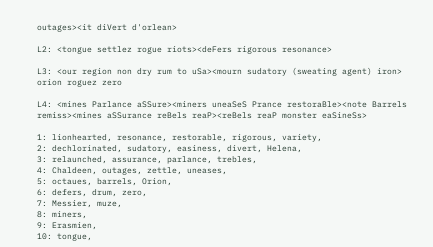outages><it diVert d'orlean>

L2: <tongue settlez rogue riots><deFers rigorous resonance>

L3: <our region non dry rum to uSa><mourn sudatory (sweating agent) iron> orion roguez zero

L4: <mines Parlance aSSure><miners uneaSeS Prance restoraBle><note Barrels remiss><mines aSSurance reBels reaP><reBels reaP monster eaSineSs>

1: lionhearted, resonance, restorable, rigorous, variety,
2: dechlorinated, sudatory, easiness, divert, Helena,
3: relaunched, assurance, parlance, trebles,
4: Chaldeen, outages, zettle, uneases,
5: octaues, barrels, Orion,
6: defers, drum, zero,
7: Messier, muze,
8: miners,
9: Erasmien,
10: tongue,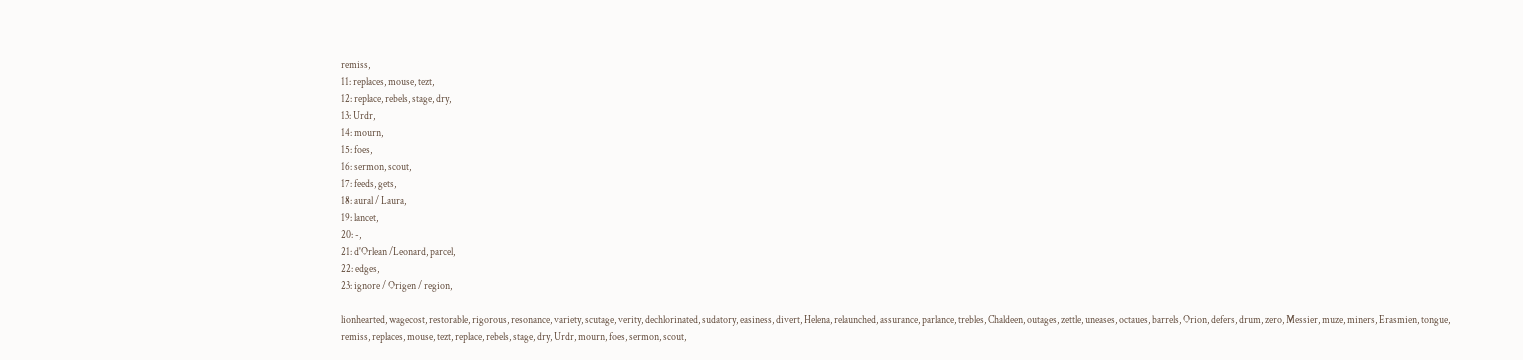remiss,
11: replaces, mouse, tezt,
12: replace, rebels, stage, dry,
13: Urdr,
14: mourn,
15: foes,
16: sermon, scout,
17: feeds, gets,
18: aural / Laura,
19: lancet,
20: -,
21: d'Orlean /Leonard, parcel,
22: edges,
23: ignore / Origen / region,

lionhearted, wagecost, restorable, rigorous, resonance, variety, scutage, verity, dechlorinated, sudatory, easiness, divert, Helena, relaunched, assurance, parlance, trebles, Chaldeen, outages, zettle, uneases, octaues, barrels, Orion, defers, drum, zero, Messier, muze, miners, Erasmien, tongue, remiss, replaces, mouse, tezt, replace, rebels, stage, dry, Urdr, mourn, foes, sermon, scout,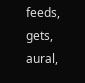feeds, gets, aural,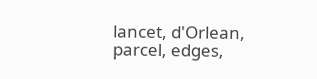lancet, d'Orlean, parcel, edges,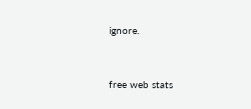ignore.


free web stats